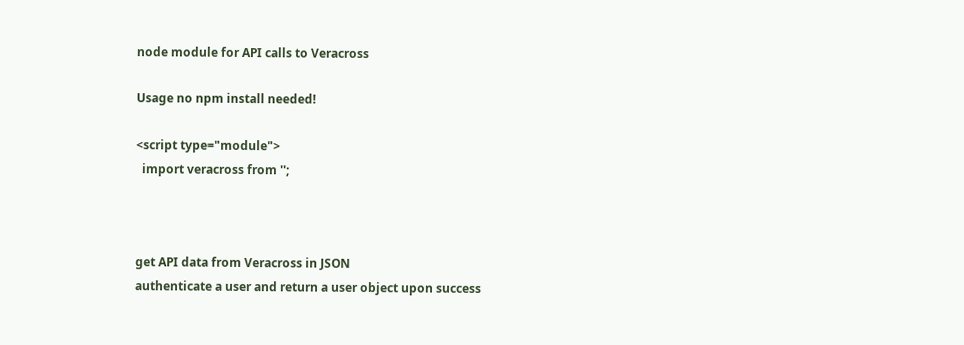node module for API calls to Veracross

Usage no npm install needed!

<script type="module">
  import veracross from '';



get API data from Veracross in JSON
authenticate a user and return a user object upon success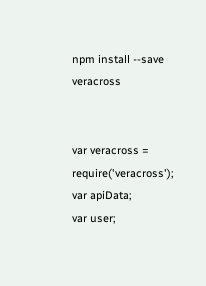npm install --save veracross


var veracross = require('veracross');
var apiData;
var user;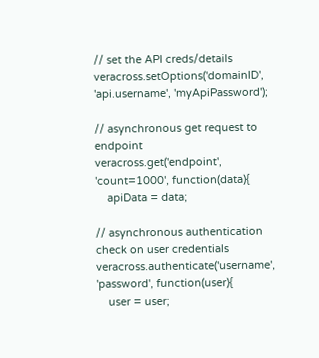// set the API creds/details
veracross.setOptions('domainID', 'api.username', 'myApiPassword');

// asynchronous get request to endpoint
veracross.get('endpoint', 'count=1000', function(data){
    apiData = data;

// asynchronous authentication check on user credentials
veracross.authenticate('username', 'password', function(user){
    user = user;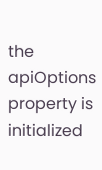the apiOptions property is initialized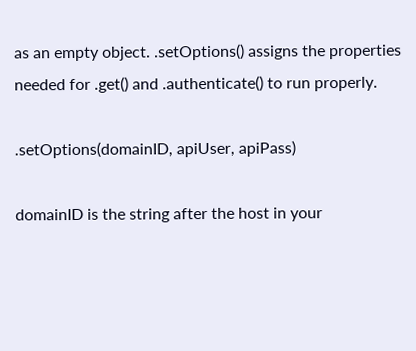as an empty object. .setOptions() assigns the properties needed for .get() and .authenticate() to run properly.

.setOptions(domainID, apiUser, apiPass)

domainID is the string after the host in your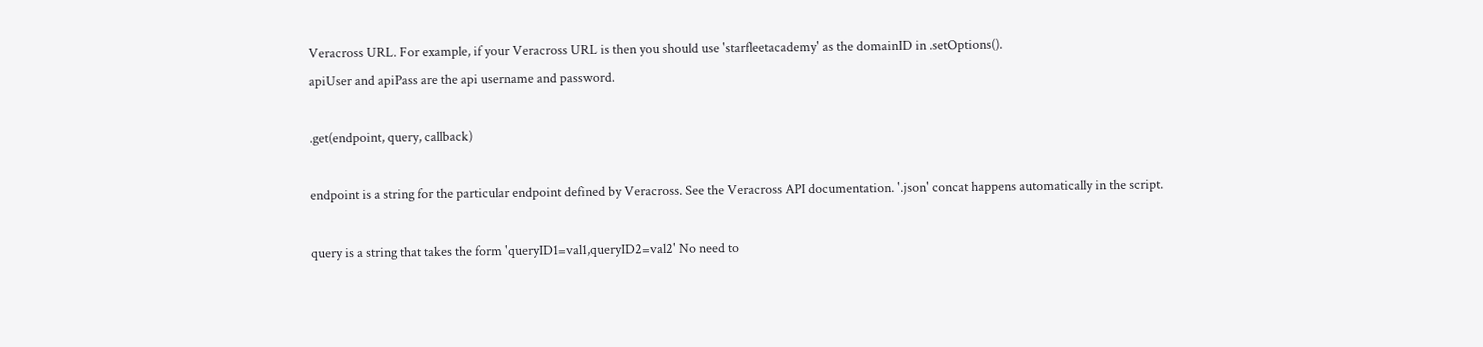Veracross URL. For example, if your Veracross URL is then you should use 'starfleetacademy' as the domainID in .setOptions().
apiUser and apiPass are the api username and password.

.get(endpoint, query, callback)

endpoint is a string for the particular endpoint defined by Veracross. See the Veracross API documentation. '.json' concat happens automatically in the script.

query is a string that takes the form 'queryID1=val1,queryID2=val2' No need to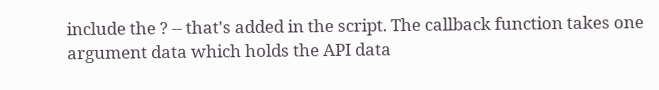include the ? -- that's added in the script. The callback function takes one argument data which holds the API data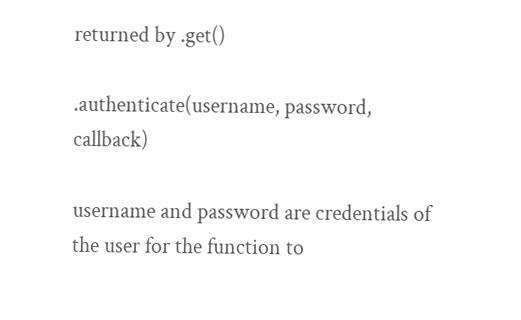returned by .get()

.authenticate(username, password, callback)

username and password are credentials of the user for the function to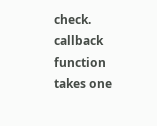check. callback function takes one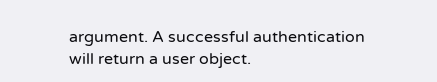argument. A successful authentication will return a user object.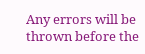Any errors will be thrown before the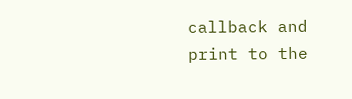callback and print to the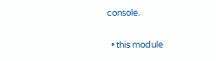console.


  • this module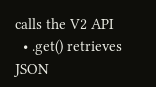calls the V2 API
  • .get() retrieves JSON